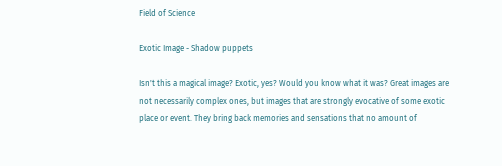Field of Science

Exotic Image - Shadow puppets

Isn't this a magical image? Exotic, yes? Would you know what it was? Great images are not necessarily complex ones, but images that are strongly evocative of some exotic place or event. They bring back memories and sensations that no amount of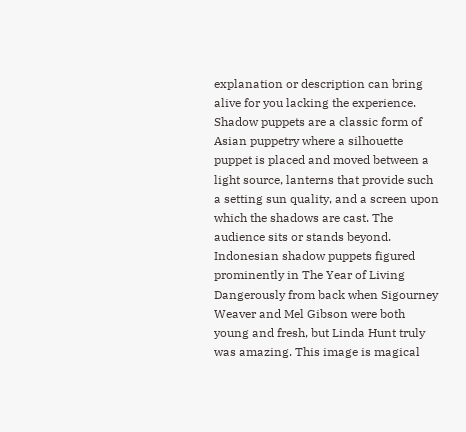explanation or description can bring alive for you lacking the experience. Shadow puppets are a classic form of Asian puppetry where a silhouette puppet is placed and moved between a light source, lanterns that provide such a setting sun quality, and a screen upon which the shadows are cast. The audience sits or stands beyond. Indonesian shadow puppets figured prominently in The Year of Living Dangerously from back when Sigourney Weaver and Mel Gibson were both young and fresh, but Linda Hunt truly was amazing. This image is magical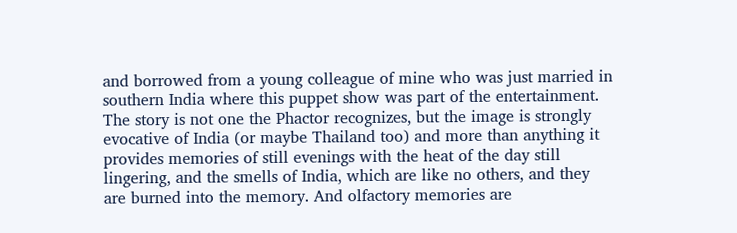and borrowed from a young colleague of mine who was just married in southern India where this puppet show was part of the entertainment. The story is not one the Phactor recognizes, but the image is strongly evocative of India (or maybe Thailand too) and more than anything it provides memories of still evenings with the heat of the day still lingering, and the smells of India, which are like no others, and they are burned into the memory. And olfactory memories are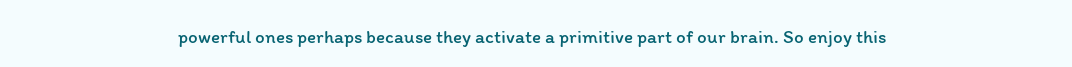powerful ones perhaps because they activate a primitive part of our brain. So enjoy this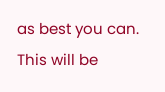as best you can. This will be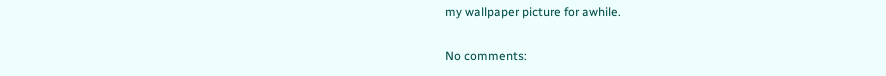my wallpaper picture for awhile.

No comments: